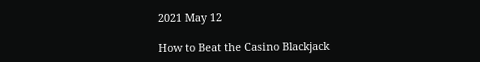2021 May 12

How to Beat the Casino Blackjack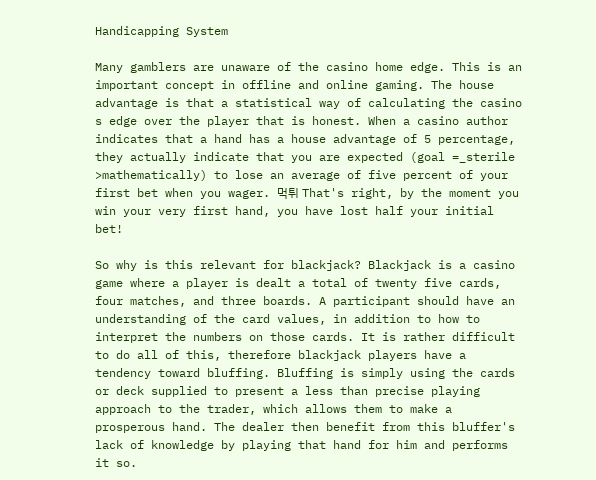Handicapping System

Many gamblers are unaware of the casino home edge. This is an important concept in offline and online gaming. The house advantage is that a statistical way of calculating the casino s edge over the player that is honest. When a casino author indicates that a hand has a house advantage of 5 percentage, they actually indicate that you are expected (goal =_sterile >mathematically) to lose an average of five percent of your first bet when you wager. 먹튀 That's right, by the moment you win your very first hand, you have lost half your initial bet!

So why is this relevant for blackjack? Blackjack is a casino game where a player is dealt a total of twenty five cards, four matches, and three boards. A participant should have an understanding of the card values, in addition to how to interpret the numbers on those cards. It is rather difficult to do all of this, therefore blackjack players have a tendency toward bluffing. Bluffing is simply using the cards or deck supplied to present a less than precise playing approach to the trader, which allows them to make a prosperous hand. The dealer then benefit from this bluffer's lack of knowledge by playing that hand for him and performs it so.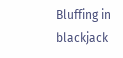Bluffing in blackjack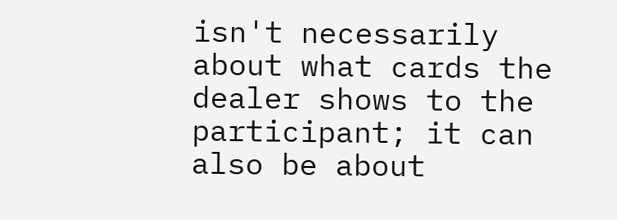isn't necessarily about what cards the dealer shows to the participant; it can also be about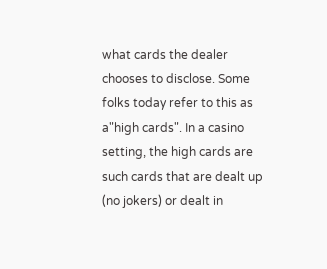what cards the dealer chooses to disclose. Some folks today refer to this as a"high cards". In a casino setting, the high cards are such cards that are dealt up (no jokers) or dealt in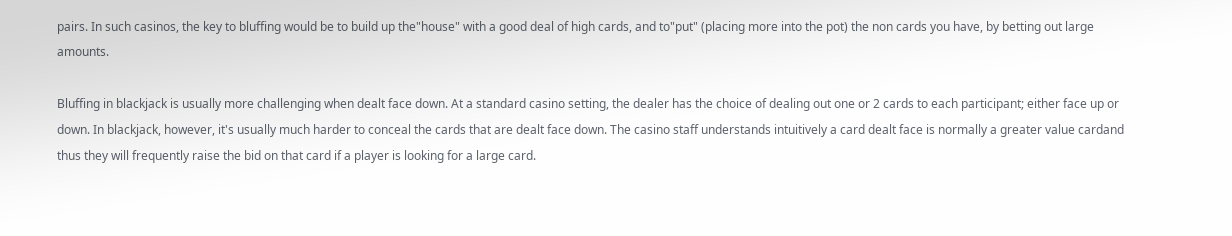pairs. In such casinos, the key to bluffing would be to build up the"house" with a good deal of high cards, and to"put" (placing more into the pot) the non cards you have, by betting out large amounts.

Bluffing in blackjack is usually more challenging when dealt face down. At a standard casino setting, the dealer has the choice of dealing out one or 2 cards to each participant; either face up or down. In blackjack, however, it's usually much harder to conceal the cards that are dealt face down. The casino staff understands intuitively a card dealt face is normally a greater value cardand thus they will frequently raise the bid on that card if a player is looking for a large card.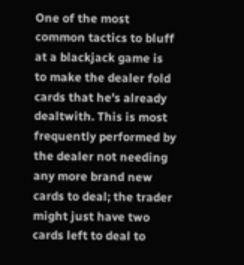One of the most common tactics to bluff at a blackjack game is to make the dealer fold cards that he's already dealtwith. This is most frequently performed by the dealer not needing any more brand new cards to deal; the trader might just have two cards left to deal to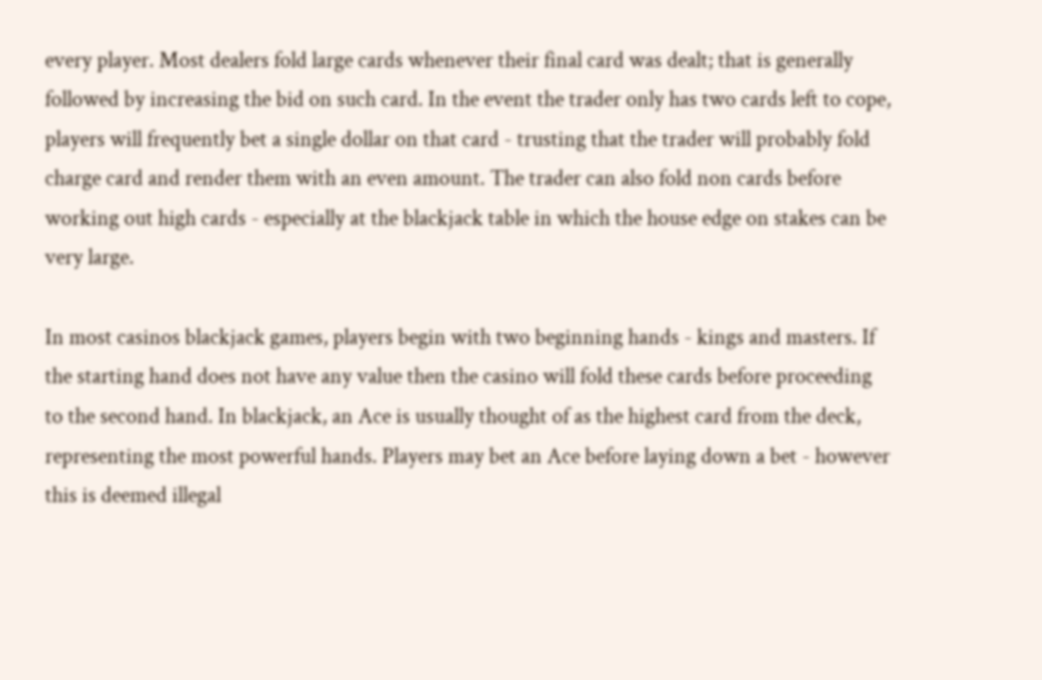every player. Most dealers fold large cards whenever their final card was dealt; that is generally followed by increasing the bid on such card. In the event the trader only has two cards left to cope, players will frequently bet a single dollar on that card - trusting that the trader will probably fold charge card and render them with an even amount. The trader can also fold non cards before working out high cards - especially at the blackjack table in which the house edge on stakes can be very large.

In most casinos blackjack games, players begin with two beginning hands - kings and masters. If the starting hand does not have any value then the casino will fold these cards before proceeding to the second hand. In blackjack, an Ace is usually thought of as the highest card from the deck, representing the most powerful hands. Players may bet an Ace before laying down a bet - however this is deemed illegal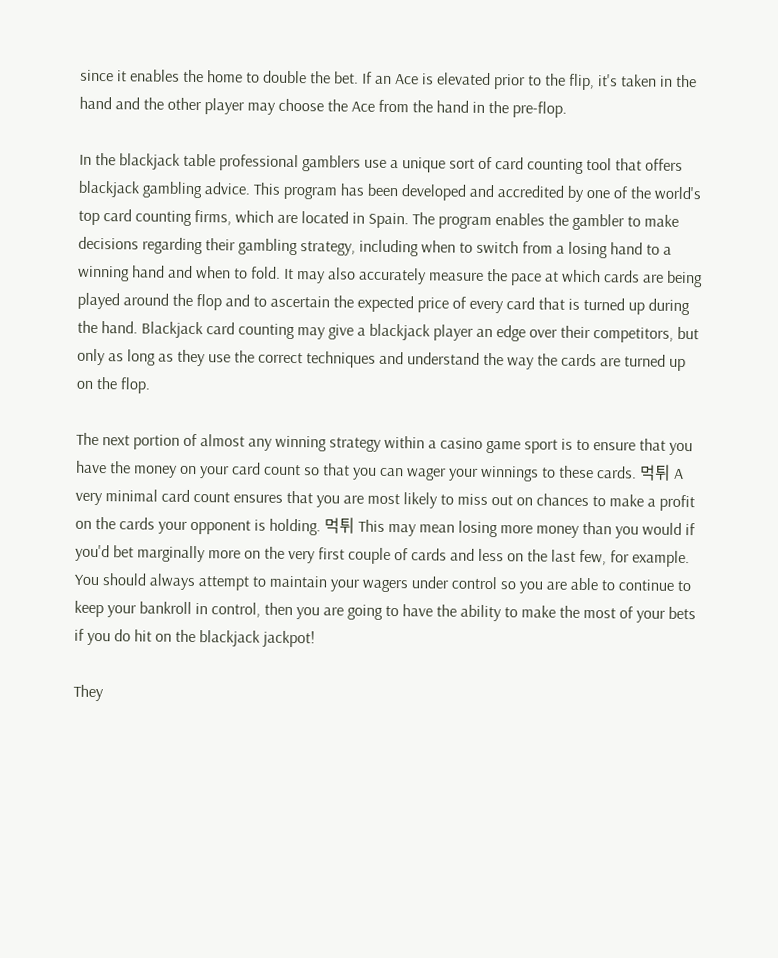since it enables the home to double the bet. If an Ace is elevated prior to the flip, it's taken in the hand and the other player may choose the Ace from the hand in the pre-flop.

In the blackjack table professional gamblers use a unique sort of card counting tool that offers blackjack gambling advice. This program has been developed and accredited by one of the world's top card counting firms, which are located in Spain. The program enables the gambler to make decisions regarding their gambling strategy, including when to switch from a losing hand to a winning hand and when to fold. It may also accurately measure the pace at which cards are being played around the flop and to ascertain the expected price of every card that is turned up during the hand. Blackjack card counting may give a blackjack player an edge over their competitors, but only as long as they use the correct techniques and understand the way the cards are turned up on the flop.

The next portion of almost any winning strategy within a casino game sport is to ensure that you have the money on your card count so that you can wager your winnings to these cards. 먹튀 A very minimal card count ensures that you are most likely to miss out on chances to make a profit on the cards your opponent is holding. 먹튀 This may mean losing more money than you would if you'd bet marginally more on the very first couple of cards and less on the last few, for example. You should always attempt to maintain your wagers under control so you are able to continue to keep your bankroll in control, then you are going to have the ability to make the most of your bets if you do hit on the blackjack jackpot!

They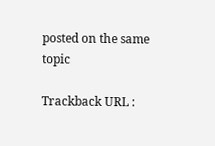posted on the same topic

Trackback URL :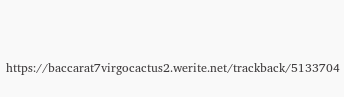https://baccarat7virgocactus2.werite.net/trackback/5133704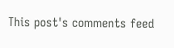This post's comments feed